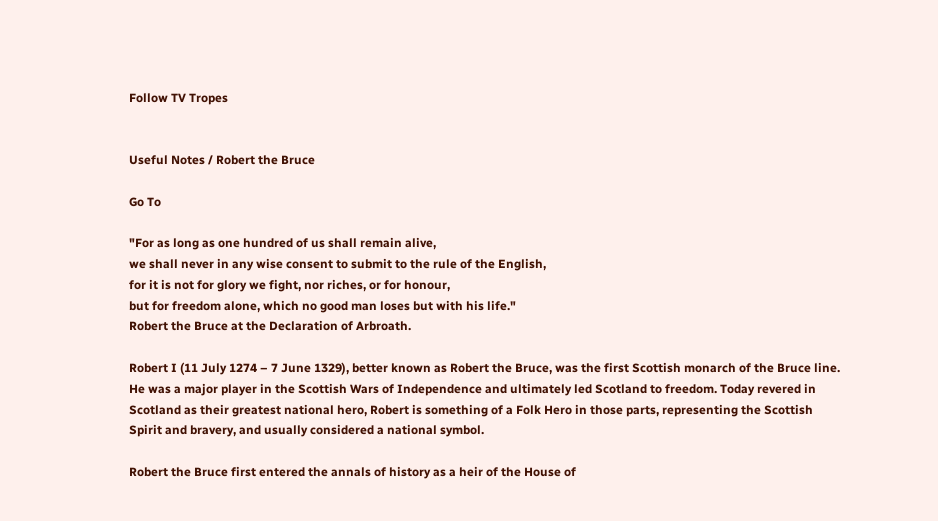Follow TV Tropes


Useful Notes / Robert the Bruce

Go To

"For as long as one hundred of us shall remain alive,
we shall never in any wise consent to submit to the rule of the English,
for it is not for glory we fight, nor riches, or for honour,
but for freedom alone, which no good man loses but with his life."
Robert the Bruce at the Declaration of Arbroath.

Robert I (11 July 1274 – 7 June 1329), better known as Robert the Bruce, was the first Scottish monarch of the Bruce line. He was a major player in the Scottish Wars of Independence and ultimately led Scotland to freedom. Today revered in Scotland as their greatest national hero, Robert is something of a Folk Hero in those parts, representing the Scottish Spirit and bravery, and usually considered a national symbol.

Robert the Bruce first entered the annals of history as a heir of the House of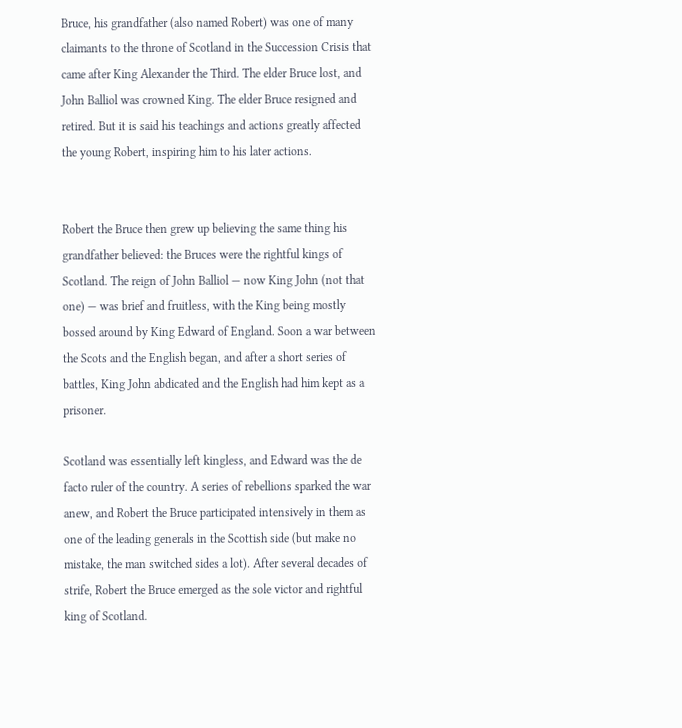Bruce, his grandfather (also named Robert) was one of many claimants to the throne of Scotland in the Succession Crisis that came after King Alexander the Third. The elder Bruce lost, and John Balliol was crowned King. The elder Bruce resigned and retired. But it is said his teachings and actions greatly affected the young Robert, inspiring him to his later actions.


Robert the Bruce then grew up believing the same thing his grandfather believed: the Bruces were the rightful kings of Scotland. The reign of John Balliol — now King John (not that one) — was brief and fruitless, with the King being mostly bossed around by King Edward of England. Soon a war between the Scots and the English began, and after a short series of battles, King John abdicated and the English had him kept as a prisoner.

Scotland was essentially left kingless, and Edward was the de facto ruler of the country. A series of rebellions sparked the war anew, and Robert the Bruce participated intensively in them as one of the leading generals in the Scottish side (but make no mistake, the man switched sides a lot). After several decades of strife, Robert the Bruce emerged as the sole victor and rightful king of Scotland.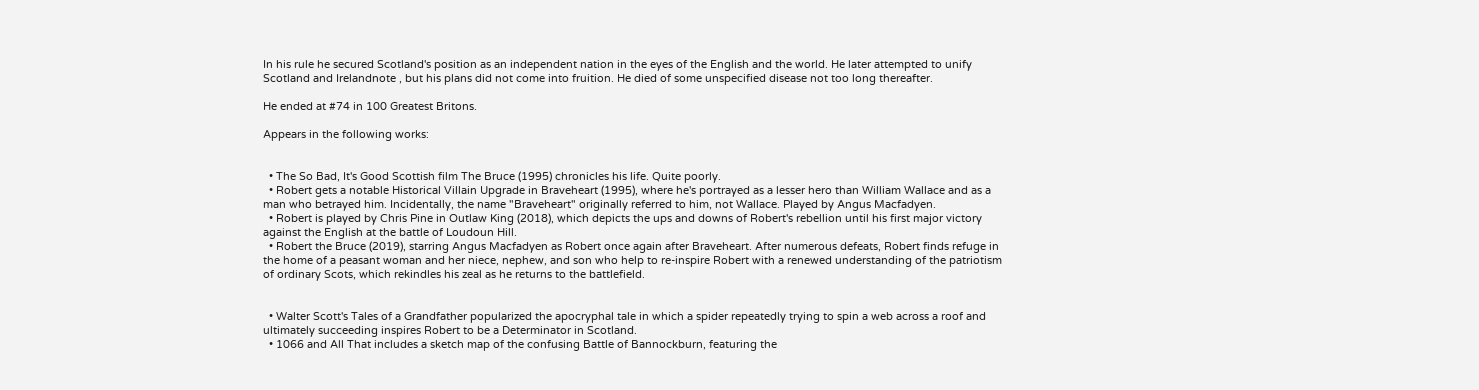In his rule he secured Scotland's position as an independent nation in the eyes of the English and the world. He later attempted to unify Scotland and Irelandnote , but his plans did not come into fruition. He died of some unspecified disease not too long thereafter.

He ended at #74 in 100 Greatest Britons.

Appears in the following works:


  • The So Bad, It's Good Scottish film The Bruce (1995) chronicles his life. Quite poorly.
  • Robert gets a notable Historical Villain Upgrade in Braveheart (1995), where he's portrayed as a lesser hero than William Wallace and as a man who betrayed him. Incidentally, the name "Braveheart" originally referred to him, not Wallace. Played by Angus Macfadyen.
  • Robert is played by Chris Pine in Outlaw King (2018), which depicts the ups and downs of Robert's rebellion until his first major victory against the English at the battle of Loudoun Hill.
  • Robert the Bruce (2019), starring Angus Macfadyen as Robert once again after Braveheart. After numerous defeats, Robert finds refuge in the home of a peasant woman and her niece, nephew, and son who help to re-inspire Robert with a renewed understanding of the patriotism of ordinary Scots, which rekindles his zeal as he returns to the battlefield.


  • Walter Scott's Tales of a Grandfather popularized the apocryphal tale in which a spider repeatedly trying to spin a web across a roof and ultimately succeeding inspires Robert to be a Determinator in Scotland.
  • 1066 and All That includes a sketch map of the confusing Battle of Bannockburn, featuring the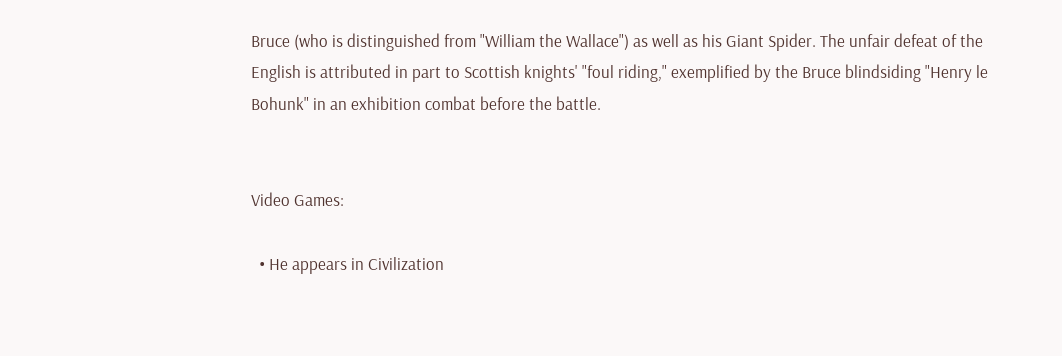Bruce (who is distinguished from "William the Wallace") as well as his Giant Spider. The unfair defeat of the English is attributed in part to Scottish knights' "foul riding," exemplified by the Bruce blindsiding "Henry le Bohunk" in an exhibition combat before the battle.


Video Games:

  • He appears in Civilization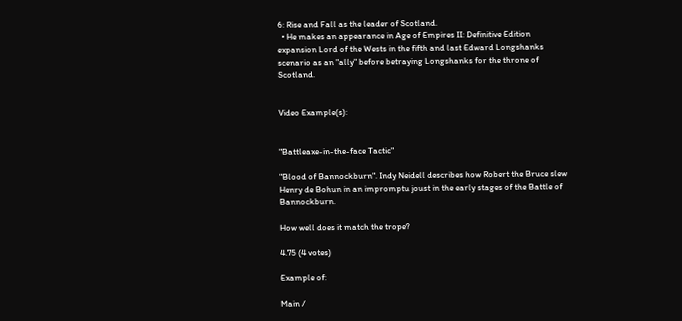6: Rise and Fall as the leader of Scotland.
  • He makes an appearance in Age of Empires II: Definitive Edition expansion Lord of the Wests in the fifth and last Edward Longshanks scenario as an "ally" before betraying Longshanks for the throne of Scotland.


Video Example(s):


"Battleaxe-in-the-face Tactic"

"Blood of Bannockburn". Indy Neidell describes how Robert the Bruce slew Henry de Bohun in an impromptu joust in the early stages of the Battle of Bannockburn.

How well does it match the trope?

4.75 (4 votes)

Example of:

Main /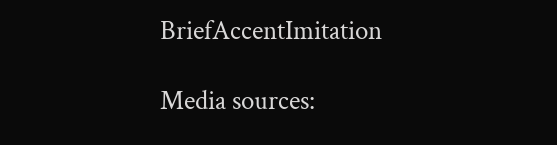BriefAccentImitation

Media sources: